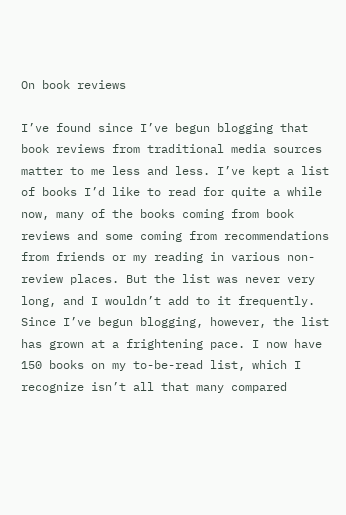On book reviews

I’ve found since I’ve begun blogging that book reviews from traditional media sources matter to me less and less. I’ve kept a list of books I’d like to read for quite a while now, many of the books coming from book reviews and some coming from recommendations from friends or my reading in various non-review places. But the list was never very long, and I wouldn’t add to it frequently. Since I’ve begun blogging, however, the list has grown at a frightening pace. I now have 150 books on my to-be-read list, which I recognize isn’t all that many compared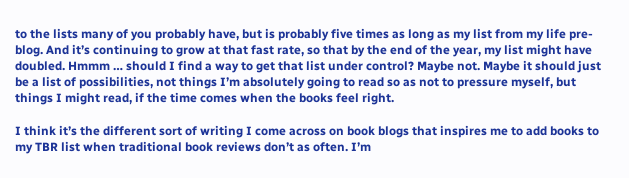to the lists many of you probably have, but is probably five times as long as my list from my life pre-blog. And it’s continuing to grow at that fast rate, so that by the end of the year, my list might have doubled. Hmmm … should I find a way to get that list under control? Maybe not. Maybe it should just be a list of possibilities, not things I’m absolutely going to read so as not to pressure myself, but things I might read, if the time comes when the books feel right.

I think it’s the different sort of writing I come across on book blogs that inspires me to add books to my TBR list when traditional book reviews don’t as often. I’m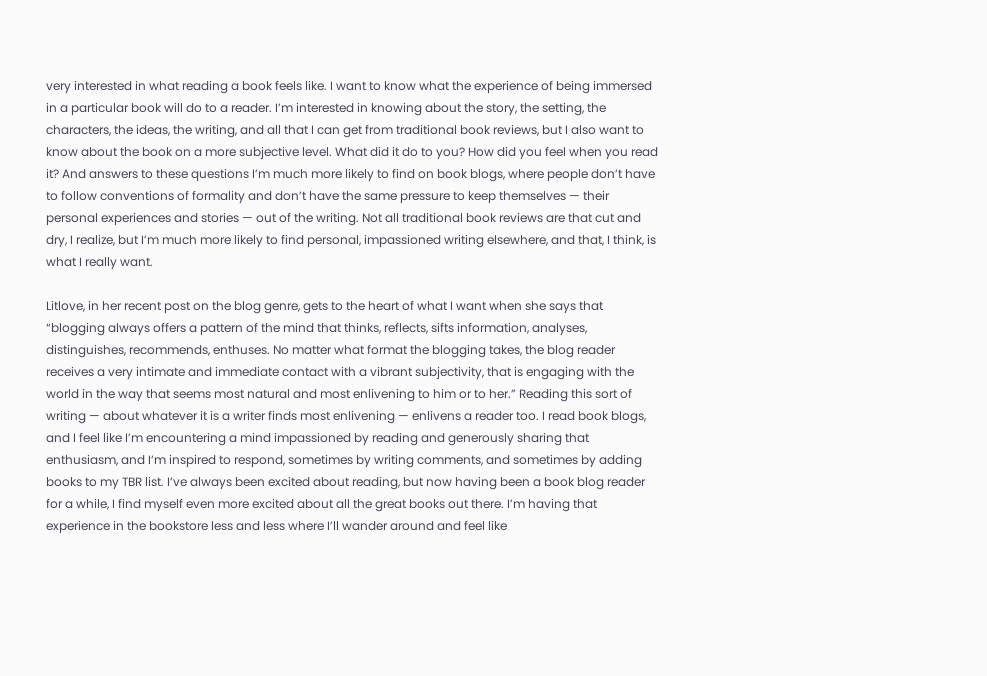very interested in what reading a book feels like. I want to know what the experience of being immersed in a particular book will do to a reader. I’m interested in knowing about the story, the setting, the characters, the ideas, the writing, and all that I can get from traditional book reviews, but I also want to know about the book on a more subjective level. What did it do to you? How did you feel when you read it? And answers to these questions I’m much more likely to find on book blogs, where people don’t have to follow conventions of formality and don’t have the same pressure to keep themselves — their personal experiences and stories — out of the writing. Not all traditional book reviews are that cut and dry, I realize, but I’m much more likely to find personal, impassioned writing elsewhere, and that, I think, is what I really want.

Litlove, in her recent post on the blog genre, gets to the heart of what I want when she says that “blogging always offers a pattern of the mind that thinks, reflects, sifts information, analyses, distinguishes, recommends, enthuses. No matter what format the blogging takes, the blog reader receives a very intimate and immediate contact with a vibrant subjectivity, that is engaging with the world in the way that seems most natural and most enlivening to him or to her.” Reading this sort of writing — about whatever it is a writer finds most enlivening — enlivens a reader too. I read book blogs, and I feel like I’m encountering a mind impassioned by reading and generously sharing that enthusiasm, and I’m inspired to respond, sometimes by writing comments, and sometimes by adding books to my TBR list. I’ve always been excited about reading, but now having been a book blog reader for a while, I find myself even more excited about all the great books out there. I’m having that experience in the bookstore less and less where I’ll wander around and feel like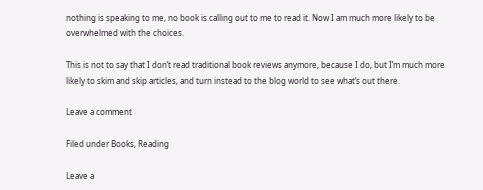nothing is speaking to me, no book is calling out to me to read it. Now I am much more likely to be overwhelmed with the choices.

This is not to say that I don’t read traditional book reviews anymore, because I do, but I’m much more likely to skim and skip articles, and turn instead to the blog world to see what’s out there.

Leave a comment

Filed under Books, Reading

Leave a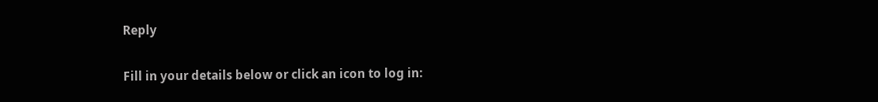Reply

Fill in your details below or click an icon to log in: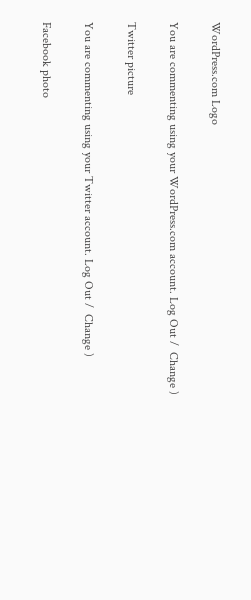WordPress.com Logo

You are commenting using your WordPress.com account. Log Out /  Change )

Twitter picture

You are commenting using your Twitter account. Log Out /  Change )

Facebook photo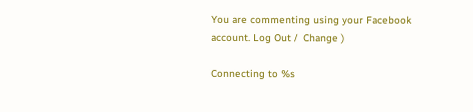You are commenting using your Facebook account. Log Out /  Change )

Connecting to %s